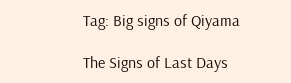Tag: Big signs of Qiyama

The Signs of Last Days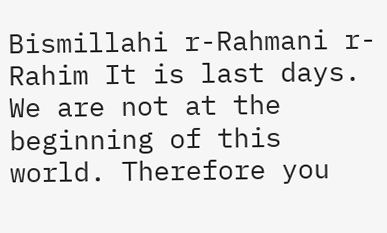Bismillahi r-Rahmani r-Rahim It is last days. We are not at the beginning of this world. Therefore you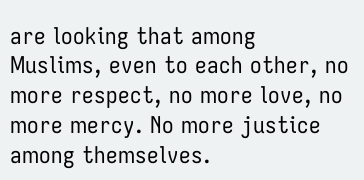are looking that among Muslims, even to each other, no more respect, no more love, no more mercy. No more justice among themselves.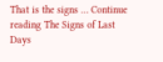That is the signs … Continue reading The Signs of Last Days